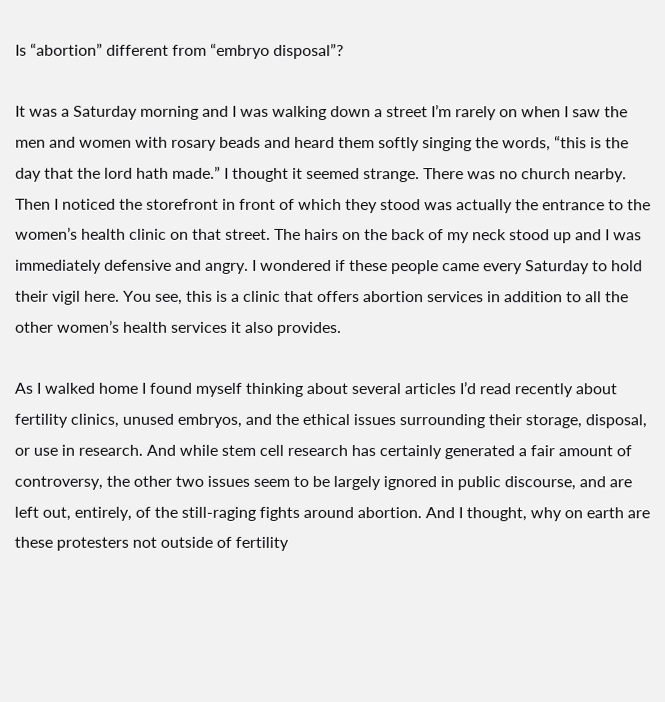Is “abortion” different from “embryo disposal”?

It was a Saturday morning and I was walking down a street I’m rarely on when I saw the men and women with rosary beads and heard them softly singing the words, “this is the day that the lord hath made.” I thought it seemed strange. There was no church nearby. Then I noticed the storefront in front of which they stood was actually the entrance to the women’s health clinic on that street. The hairs on the back of my neck stood up and I was immediately defensive and angry. I wondered if these people came every Saturday to hold their vigil here. You see, this is a clinic that offers abortion services in addition to all the other women’s health services it also provides.

As I walked home I found myself thinking about several articles I’d read recently about fertility clinics, unused embryos, and the ethical issues surrounding their storage, disposal, or use in research. And while stem cell research has certainly generated a fair amount of controversy, the other two issues seem to be largely ignored in public discourse, and are left out, entirely, of the still-raging fights around abortion. And I thought, why on earth are these protesters not outside of fertility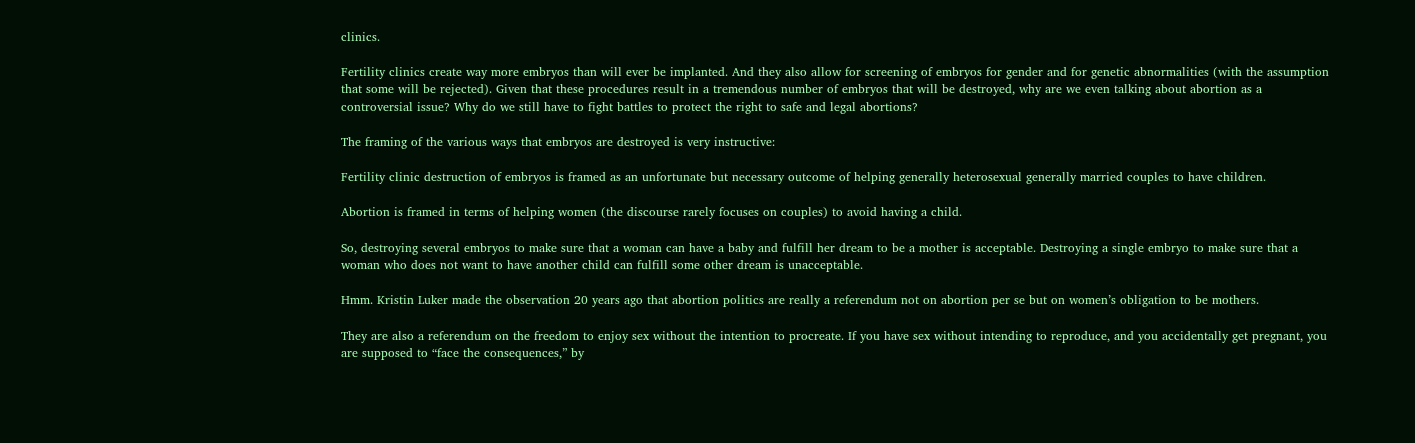clinics.

Fertility clinics create way more embryos than will ever be implanted. And they also allow for screening of embryos for gender and for genetic abnormalities (with the assumption that some will be rejected). Given that these procedures result in a tremendous number of embryos that will be destroyed, why are we even talking about abortion as a controversial issue? Why do we still have to fight battles to protect the right to safe and legal abortions?

The framing of the various ways that embryos are destroyed is very instructive:

Fertility clinic destruction of embryos is framed as an unfortunate but necessary outcome of helping generally heterosexual generally married couples to have children.

Abortion is framed in terms of helping women (the discourse rarely focuses on couples) to avoid having a child.

So, destroying several embryos to make sure that a woman can have a baby and fulfill her dream to be a mother is acceptable. Destroying a single embryo to make sure that a woman who does not want to have another child can fulfill some other dream is unacceptable.

Hmm. Kristin Luker made the observation 20 years ago that abortion politics are really a referendum not on abortion per se but on women’s obligation to be mothers.

They are also a referendum on the freedom to enjoy sex without the intention to procreate. If you have sex without intending to reproduce, and you accidentally get pregnant, you are supposed to “face the consequences,” by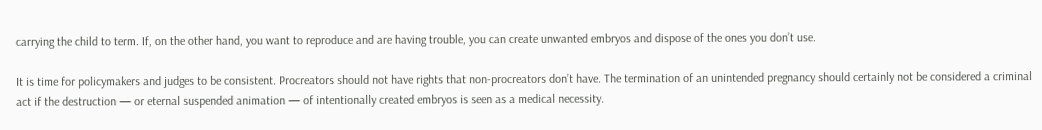carrying the child to term. If, on the other hand, you want to reproduce and are having trouble, you can create unwanted embryos and dispose of the ones you don’t use.

It is time for policymakers and judges to be consistent. Procreators should not have rights that non-procreators don’t have. The termination of an unintended pregnancy should certainly not be considered a criminal act if the destruction — or eternal suspended animation — of intentionally created embryos is seen as a medical necessity.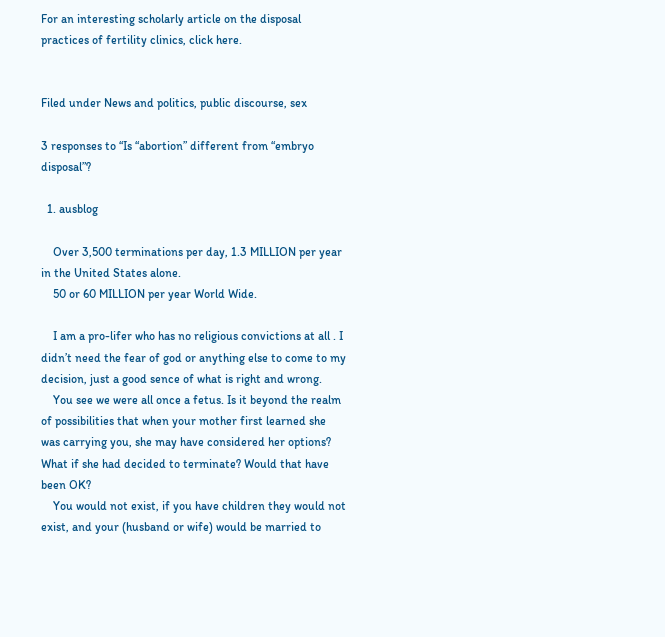For an interesting scholarly article on the disposal practices of fertility clinics, click here.


Filed under News and politics, public discourse, sex

3 responses to “Is “abortion” different from “embryo disposal”?

  1. ausblog

    Over 3,500 terminations per day, 1.3 MILLION per year in the United States alone.
    50 or 60 MILLION per year World Wide.

    I am a pro-lifer who has no religious convictions at all . I didn’t need the fear of god or anything else to come to my decision, just a good sence of what is right and wrong.
    You see we were all once a fetus. Is it beyond the realm of possibilities that when your mother first learned she was carrying you, she may have considered her options? What if she had decided to terminate? Would that have been OK?
    You would not exist, if you have children they would not exist, and your (husband or wife) would be married to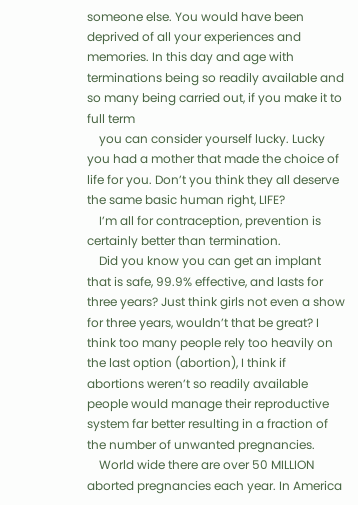someone else. You would have been deprived of all your experiences and memories. In this day and age with terminations being so readily available and so many being carried out, if you make it to full term
    you can consider yourself lucky. Lucky you had a mother that made the choice of life for you. Don’t you think they all deserve the same basic human right, LIFE?
    I’m all for contraception, prevention is certainly better than termination.
    Did you know you can get an implant that is safe, 99.9% effective, and lasts for three years? Just think girls not even a show for three years, wouldn’t that be great? I think too many people rely too heavily on the last option (abortion), I think if abortions weren’t so readily available people would manage their reproductive system far better resulting in a fraction of the number of unwanted pregnancies.
    World wide there are over 50 MILLION aborted pregnancies each year. In America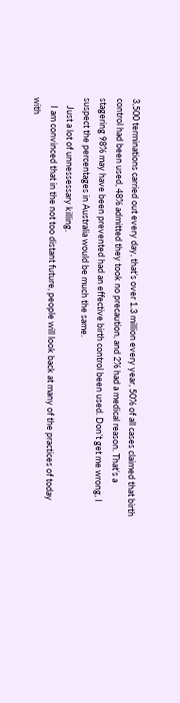3,500 terminations carried out every day, that’s over 1.3 million every year, 50% of all cases claimed that birth control had been used, 48% admitted they took no precaution, and 2% had a medical reason. That’s a stagering 98% may have been prevented had an effective birth control been used. Don’t get me wrong, I suspect the percentages in Australia would be much the same.
    Just a lot of unnessessary killing.
    I am convinced that in the not too distant future, people will look back at many of the practices of today with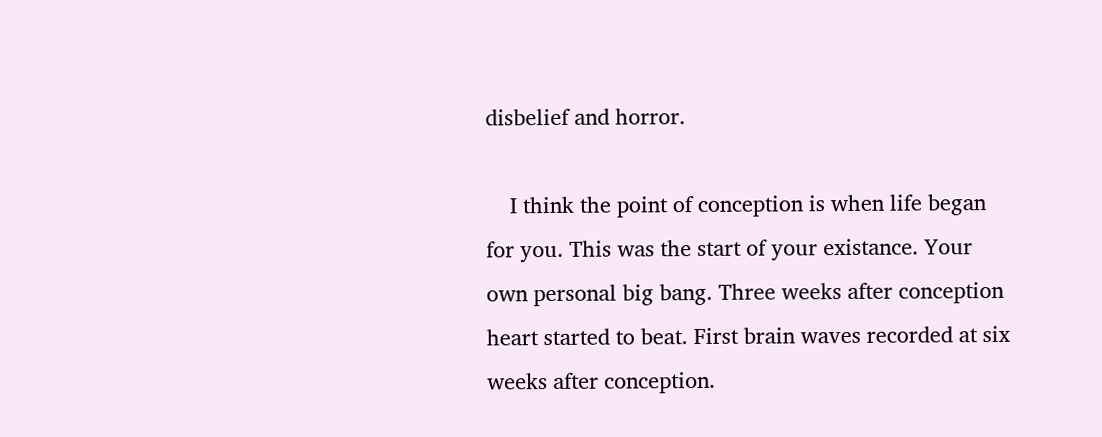disbelief and horror.

    I think the point of conception is when life began for you. This was the start of your existance. Your own personal big bang. Three weeks after conception heart started to beat. First brain waves recorded at six weeks after conception.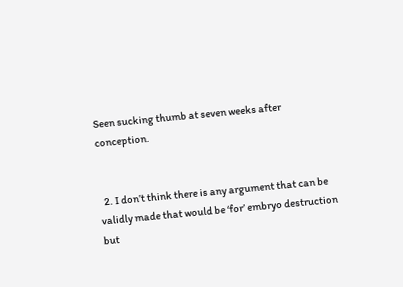Seen sucking thumb at seven weeks after conception.


  2. I don’t think there is any argument that can be validly made that would be ‘for’ embryo destruction but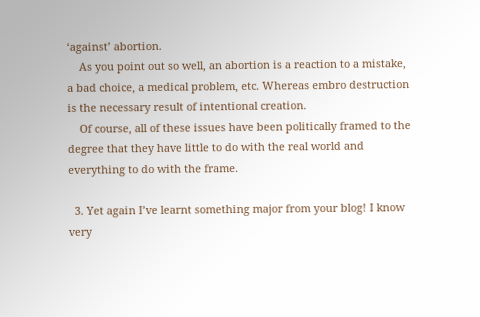‘against’ abortion.
    As you point out so well, an abortion is a reaction to a mistake, a bad choice, a medical problem, etc. Whereas embro destruction is the necessary result of intentional creation.
    Of course, all of these issues have been politically framed to the degree that they have little to do with the real world and everything to do with the frame.

  3. Yet again I’ve learnt something major from your blog! I know very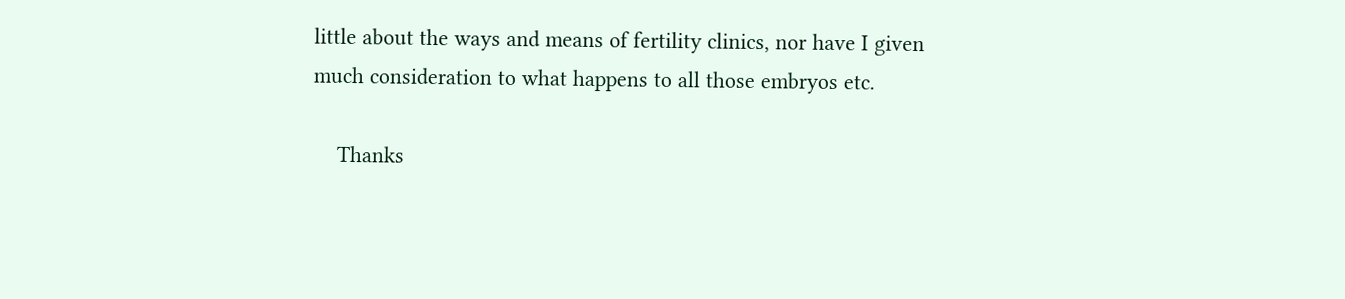little about the ways and means of fertility clinics, nor have I given much consideration to what happens to all those embryos etc.

    Thanks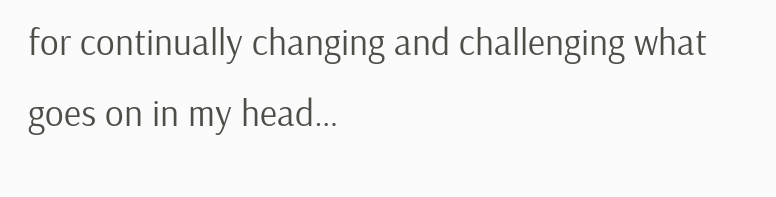for continually changing and challenging what goes on in my head…